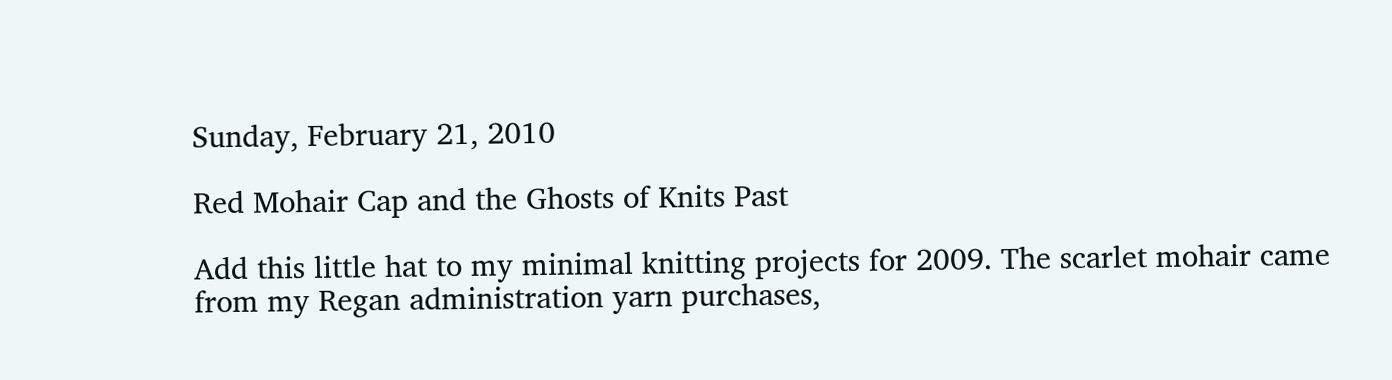Sunday, February 21, 2010

Red Mohair Cap and the Ghosts of Knits Past

Add this little hat to my minimal knitting projects for 2009. The scarlet mohair came from my Regan administration yarn purchases,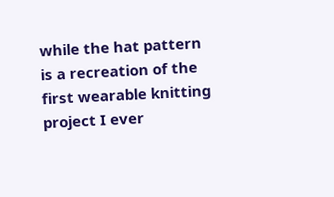while the hat pattern is a recreation of the first wearable knitting project I ever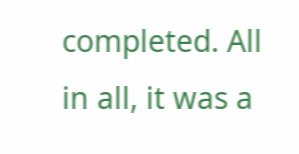completed. All in all, it was a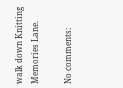walk down Knitting Memories Lane.

No comments: